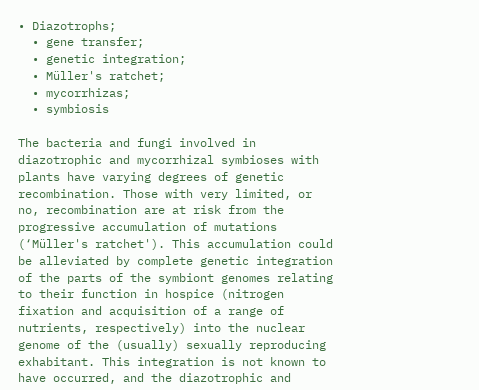• Diazotrophs;
  • gene transfer;
  • genetic integration;
  • Müller's ratchet;
  • mycorrhizas;
  • symbiosis

The bacteria and fungi involved in diazotrophic and mycorrhizal symbioses with plants have varying degrees of genetic recombination. Those with very limited, or no, recombination are at risk from the progressive accumulation of mutations (‘Müller's ratchet'). This accumulation could be alleviated by complete genetic integration of the parts of the symbiont genomes relating to their function in hospice (nitrogen fixation and acquisition of a range of nutrients, respectively) into the nuclear genome of the (usually) sexually reproducing exhabitant. This integration is not known to have occurred, and the diazotrophic and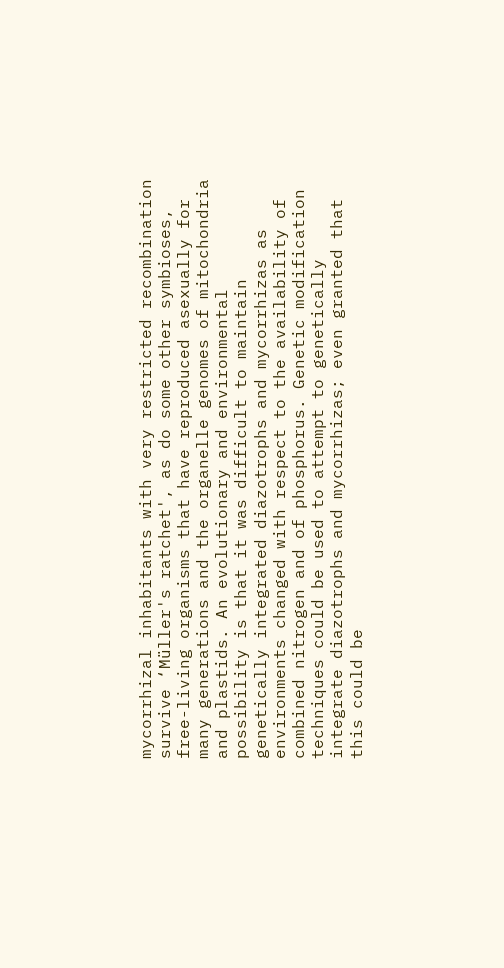mycorrhizal inhabitants with very restricted recombination survive ‘Müller's ratchet', as do some other symbioses, free-living organisms that have reproduced asexually for many generations and the organelle genomes of mitochondria and plastids. An evolutionary and environmental possibility is that it was difficult to maintain genetically integrated diazotrophs and mycorrhizas as environments changed with respect to the availability of combined nitrogen and of phosphorus. Genetic modification techniques could be used to attempt to genetically integrate diazotrophs and mycorrhizas; even granted that this could be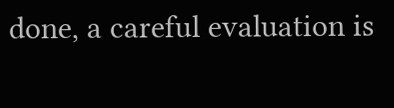done, a careful evaluation is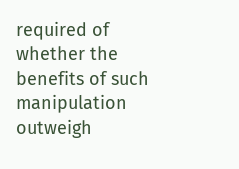required of whether the benefits of such manipulation outweigh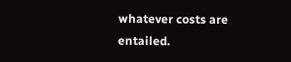whatever costs are entailed.